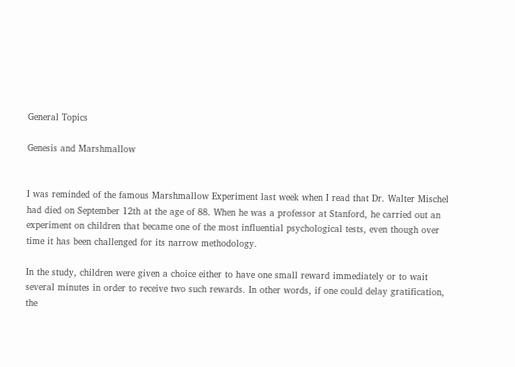General Topics

Genesis and Marshmallow


I was reminded of the famous Marshmallow Experiment last week when I read that Dr. Walter Mischel had died on September 12th at the age of 88. When he was a professor at Stanford, he carried out an experiment on children that became one of the most influential psychological tests, even though over time it has been challenged for its narrow methodology.

In the study, children were given a choice either to have one small reward immediately or to wait several minutes in order to receive two such rewards. In other words, if one could delay gratification, the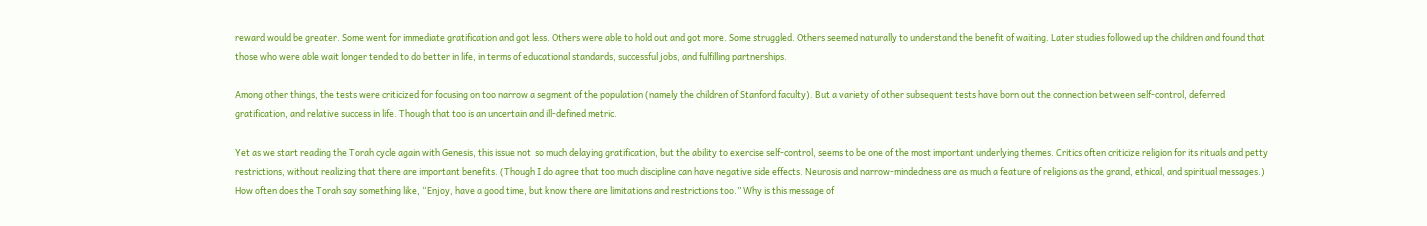reward would be greater. Some went for immediate gratification and got less. Others were able to hold out and got more. Some struggled. Others seemed naturally to understand the benefit of waiting. Later studies followed up the children and found that those who were able wait longer tended to do better in life, in terms of educational standards, successful jobs, and fulfilling partnerships.

Among other things, the tests were criticized for focusing on too narrow a segment of the population (namely the children of Stanford faculty). But a variety of other subsequent tests have born out the connection between self-control, deferred gratification, and relative success in life. Though that too is an uncertain and ill-defined metric.

Yet as we start reading the Torah cycle again with Genesis, this issue not  so much delaying gratification, but the ability to exercise self-control, seems to be one of the most important underlying themes. Critics often criticize religion for its rituals and petty restrictions, without realizing that there are important benefits. (Though I do agree that too much discipline can have negative side effects. Neurosis and narrow-mindedness are as much a feature of religions as the grand, ethical, and spiritual messages.) How often does the Torah say something like, “Enjoy, have a good time, but know there are limitations and restrictions too.” Why is this message of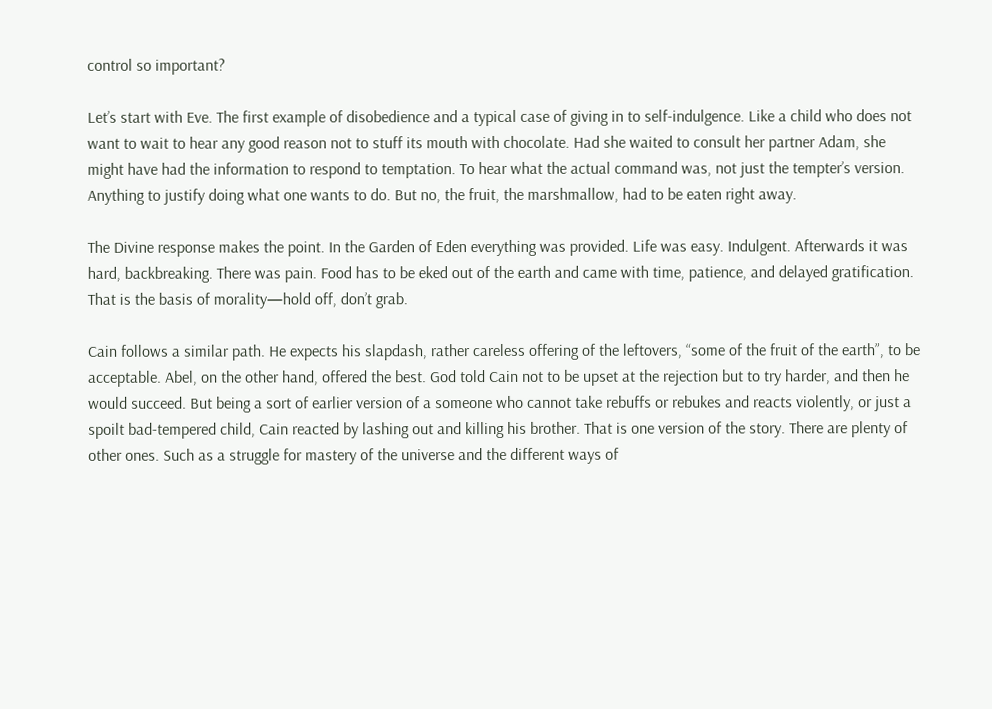control so important?

Let’s start with Eve. The first example of disobedience and a typical case of giving in to self-indulgence. Like a child who does not want to wait to hear any good reason not to stuff its mouth with chocolate. Had she waited to consult her partner Adam, she might have had the information to respond to temptation. To hear what the actual command was, not just the tempter’s version. Anything to justify doing what one wants to do. But no, the fruit, the marshmallow, had to be eaten right away.

The Divine response makes the point. In the Garden of Eden everything was provided. Life was easy. Indulgent. Afterwards it was hard, backbreaking. There was pain. Food has to be eked out of the earth and came with time, patience, and delayed gratification. That is the basis of morality—hold off, don’t grab.

Cain follows a similar path. He expects his slapdash, rather careless offering of the leftovers, “some of the fruit of the earth”, to be acceptable. Abel, on the other hand, offered the best. God told Cain not to be upset at the rejection but to try harder, and then he would succeed. But being a sort of earlier version of a someone who cannot take rebuffs or rebukes and reacts violently, or just a spoilt bad-tempered child, Cain reacted by lashing out and killing his brother. That is one version of the story. There are plenty of other ones. Such as a struggle for mastery of the universe and the different ways of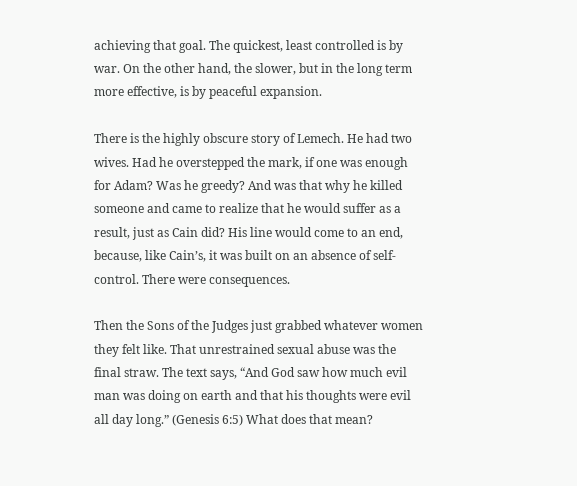achieving that goal. The quickest, least controlled is by war. On the other hand, the slower, but in the long term more effective, is by peaceful expansion.

There is the highly obscure story of Lemech. He had two wives. Had he overstepped the mark, if one was enough for Adam? Was he greedy? And was that why he killed someone and came to realize that he would suffer as a result, just as Cain did? His line would come to an end, because, like Cain’s, it was built on an absence of self-control. There were consequences.

Then the Sons of the Judges just grabbed whatever women they felt like. That unrestrained sexual abuse was the final straw. The text says, “And God saw how much evil man was doing on earth and that his thoughts were evil all day long.” (Genesis 6:5) What does that mean?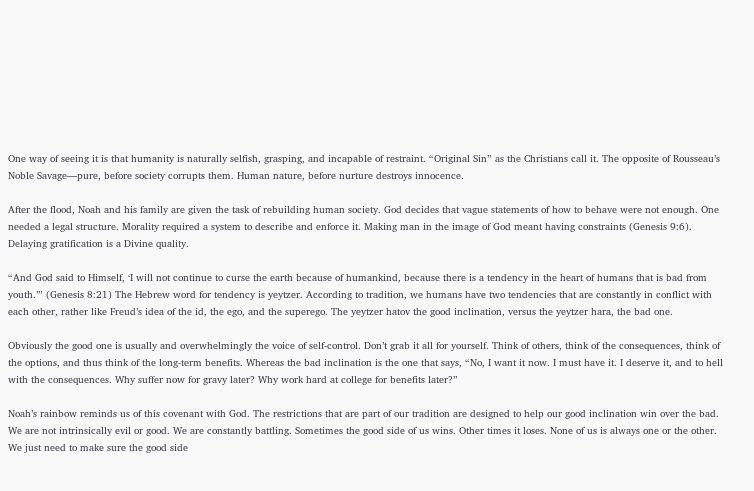One way of seeing it is that humanity is naturally selfish, grasping, and incapable of restraint. “Original Sin” as the Christians call it. The opposite of Rousseau’s Noble Savage—pure, before society corrupts them. Human nature, before nurture destroys innocence.

After the flood, Noah and his family are given the task of rebuilding human society. God decides that vague statements of how to behave were not enough. One needed a legal structure. Morality required a system to describe and enforce it. Making man in the image of God meant having constraints (Genesis 9:6). Delaying gratification is a Divine quality.

“And God said to Himself, ‘I will not continue to curse the earth because of humankind, because there is a tendency in the heart of humans that is bad from youth.’” (Genesis 8:21) The Hebrew word for tendency is yeytzer. According to tradition, we humans have two tendencies that are constantly in conflict with each other, rather like Freud’s idea of the id, the ego, and the superego. The yeytzer hatov the good inclination, versus the yeytzer hara, the bad one.

Obviously the good one is usually and overwhelmingly the voice of self-control. Don’t grab it all for yourself. Think of others, think of the consequences, think of the options, and thus think of the long-term benefits. Whereas the bad inclination is the one that says, “No, I want it now. I must have it. I deserve it, and to hell with the consequences. Why suffer now for gravy later? Why work hard at college for benefits later?”

Noah’s rainbow reminds us of this covenant with God. The restrictions that are part of our tradition are designed to help our good inclination win over the bad. We are not intrinsically evil or good. We are constantly battling. Sometimes the good side of us wins. Other times it loses. None of us is always one or the other. We just need to make sure the good side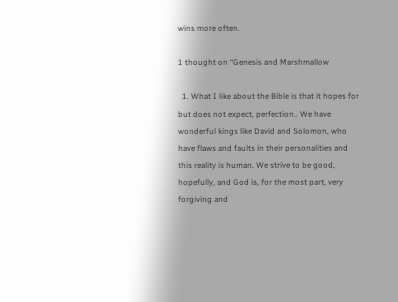wins more often.

1 thought on “Genesis and Marshmallow

  1. What I like about the Bible is that it hopes for but does not expect, perfection.. We have wonderful kings like David and Solomon, who have flaws and faults in their personalities and this reality is human. We strive to be good, hopefully, and God is, for the most part, very forgiving and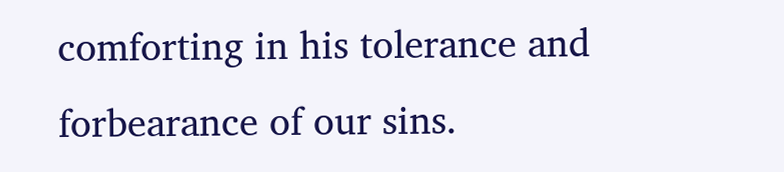comforting in his tolerance and forbearance of our sins.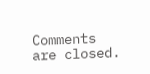Comments are closed.